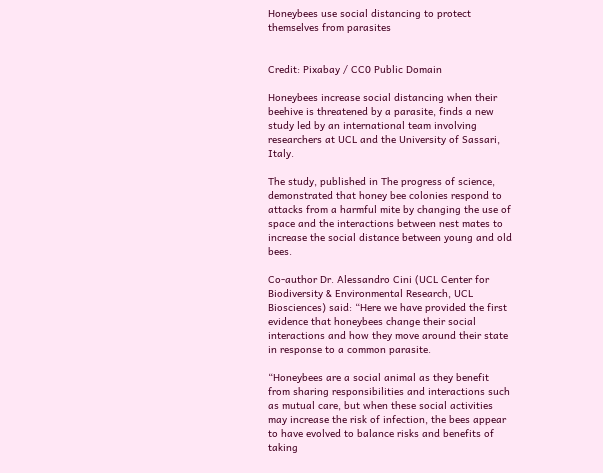Honeybees use social distancing to protect themselves from parasites


Credit: Pixabay / CC0 Public Domain

Honeybees increase social distancing when their beehive is threatened by a parasite, finds a new study led by an international team involving researchers at UCL and the University of Sassari, Italy.

The study, published in The progress of science, demonstrated that honey bee colonies respond to attacks from a harmful mite by changing the use of space and the interactions between nest mates to increase the social distance between young and old bees.

Co-author Dr. Alessandro Cini (UCL Center for Biodiversity & Environmental Research, UCL Biosciences) said: “Here we have provided the first evidence that honeybees change their social interactions and how they move around their state in response to a common parasite.

“Honeybees are a social animal as they benefit from sharing responsibilities and interactions such as mutual care, but when these social activities may increase the risk of infection, the bees appear to have evolved to balance risks and benefits of taking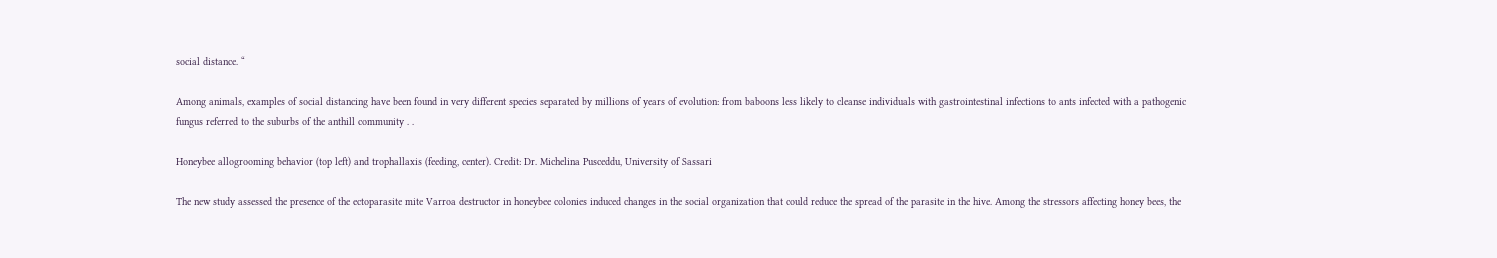social distance. “

Among animals, examples of social distancing have been found in very different species separated by millions of years of evolution: from baboons less likely to cleanse individuals with gastrointestinal infections to ants infected with a pathogenic fungus referred to the suburbs of the anthill community . .

Honeybee allogrooming behavior (top left) and trophallaxis (feeding, center). Credit: Dr. Michelina Pusceddu, University of Sassari

The new study assessed the presence of the ectoparasite mite Varroa destructor in honeybee colonies induced changes in the social organization that could reduce the spread of the parasite in the hive. Among the stressors affecting honey bees, the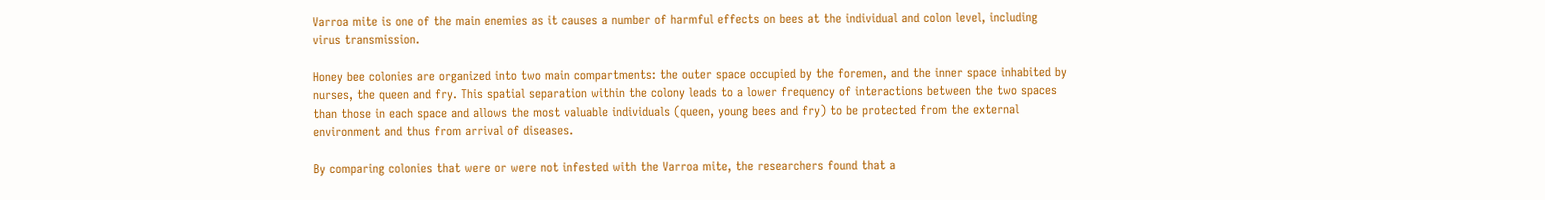Varroa mite is one of the main enemies as it causes a number of harmful effects on bees at the individual and colon level, including virus transmission.

Honey bee colonies are organized into two main compartments: the outer space occupied by the foremen, and the inner space inhabited by nurses, the queen and fry. This spatial separation within the colony leads to a lower frequency of interactions between the two spaces than those in each space and allows the most valuable individuals (queen, young bees and fry) to be protected from the external environment and thus from arrival of diseases.

By comparing colonies that were or were not infested with the Varroa mite, the researchers found that a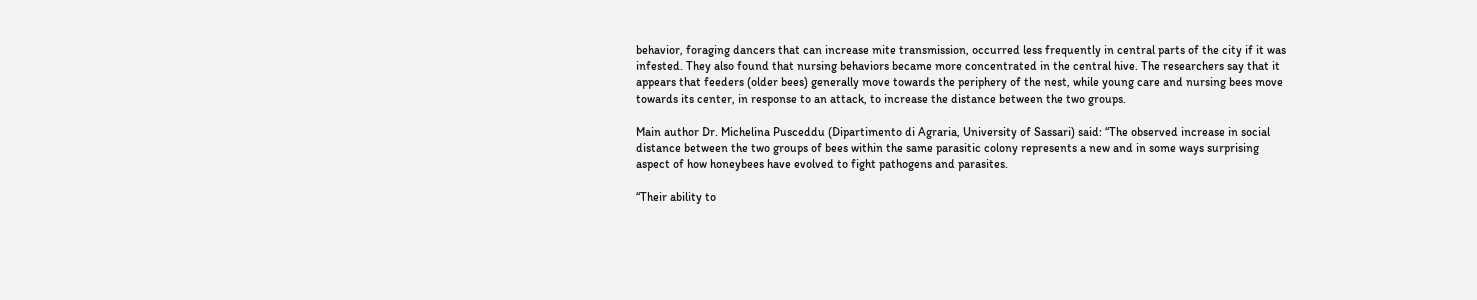behavior, foraging dancers that can increase mite transmission, occurred less frequently in central parts of the city if it was infested. They also found that nursing behaviors became more concentrated in the central hive. The researchers say that it appears that feeders (older bees) generally move towards the periphery of the nest, while young care and nursing bees move towards its center, in response to an attack, to increase the distance between the two groups.

Main author Dr. Michelina Pusceddu (Dipartimento di Agraria, University of Sassari) said: “The observed increase in social distance between the two groups of bees within the same parasitic colony represents a new and in some ways surprising aspect of how honeybees have evolved to fight pathogens and parasites.

“Their ability to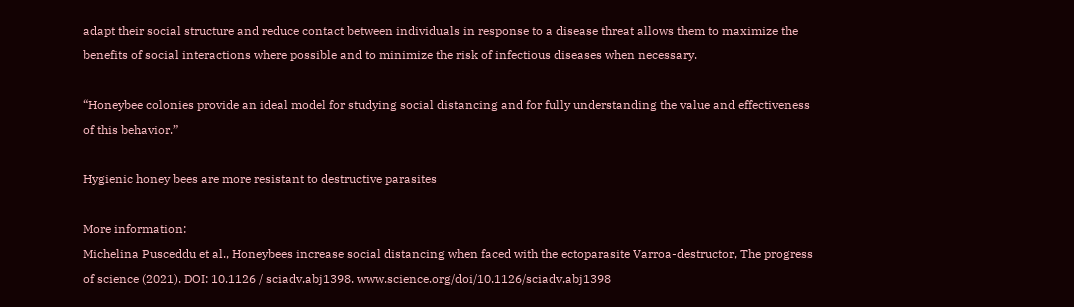adapt their social structure and reduce contact between individuals in response to a disease threat allows them to maximize the benefits of social interactions where possible and to minimize the risk of infectious diseases when necessary.

“Honeybee colonies provide an ideal model for studying social distancing and for fully understanding the value and effectiveness of this behavior.”

Hygienic honey bees are more resistant to destructive parasites

More information:
Michelina Pusceddu et al., Honeybees increase social distancing when faced with the ectoparasite Varroa-destructor, The progress of science (2021). DOI: 10.1126 / sciadv.abj1398. www.science.org/doi/10.1126/sciadv.abj1398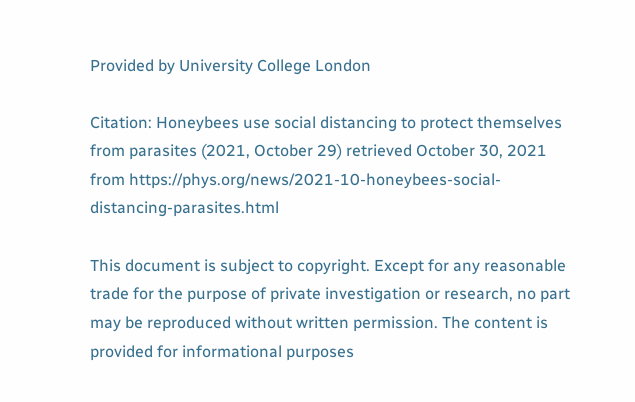Provided by University College London

Citation: Honeybees use social distancing to protect themselves from parasites (2021, October 29) retrieved October 30, 2021 from https://phys.org/news/2021-10-honeybees-social-distancing-parasites.html

This document is subject to copyright. Except for any reasonable trade for the purpose of private investigation or research, no part may be reproduced without written permission. The content is provided for informational purposes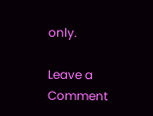only.

Leave a Comment